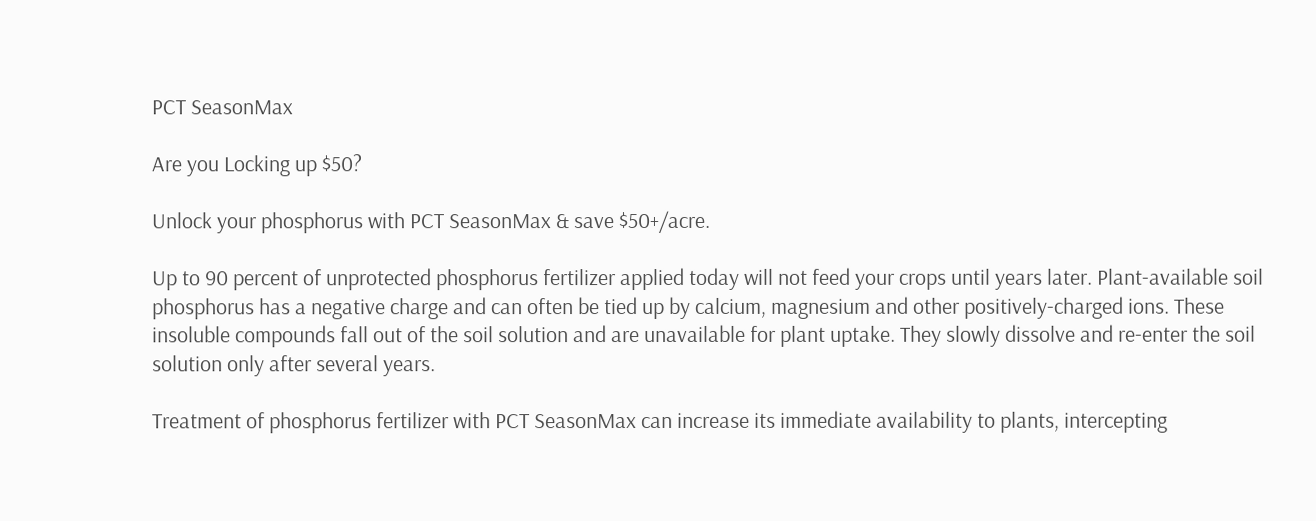PCT SeasonMax

Are you Locking up $50?

Unlock your phosphorus with PCT SeasonMax & save $50+/acre.

Up to 90 percent of unprotected phosphorus fertilizer applied today will not feed your crops until years later. Plant-available soil phosphorus has a negative charge and can often be tied up by calcium, magnesium and other positively-charged ions. These insoluble compounds fall out of the soil solution and are unavailable for plant uptake. They slowly dissolve and re-enter the soil solution only after several years.

Treatment of phosphorus fertilizer with PCT SeasonMax can increase its immediate availability to plants, intercepting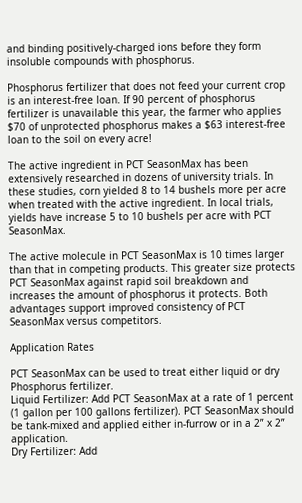and binding positively-charged ions before they form insoluble compounds with phosphorus.

Phosphorus fertilizer that does not feed your current crop is an interest-free loan. If 90 percent of phosphorus fertilizer is unavailable this year, the farmer who applies $70 of unprotected phosphorus makes a $63 interest-free loan to the soil on every acre!

The active ingredient in PCT SeasonMax has been extensively researched in dozens of university trials. In these studies, corn yielded 8 to 14 bushels more per acre when treated with the active ingredient. In local trials, yields have increase 5 to 10 bushels per acre with PCT SeasonMax.

The active molecule in PCT SeasonMax is 10 times larger than that in competing products. This greater size protects PCT SeasonMax against rapid soil breakdown and increases the amount of phosphorus it protects. Both advantages support improved consistency of PCT SeasonMax versus competitors.

Application Rates

PCT SeasonMax can be used to treat either liquid or dry Phosphorus fertilizer.
Liquid Fertilizer: Add PCT SeasonMax at a rate of 1 percent (1 gallon per 100 gallons fertilizer). PCT SeasonMax should be tank-mixed and applied either in-furrow or in a 2” x 2” application.
Dry Fertilizer: Add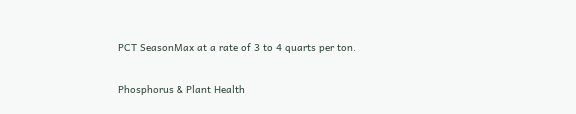PCT SeasonMax at a rate of 3 to 4 quarts per ton.

Phosphorus & Plant Health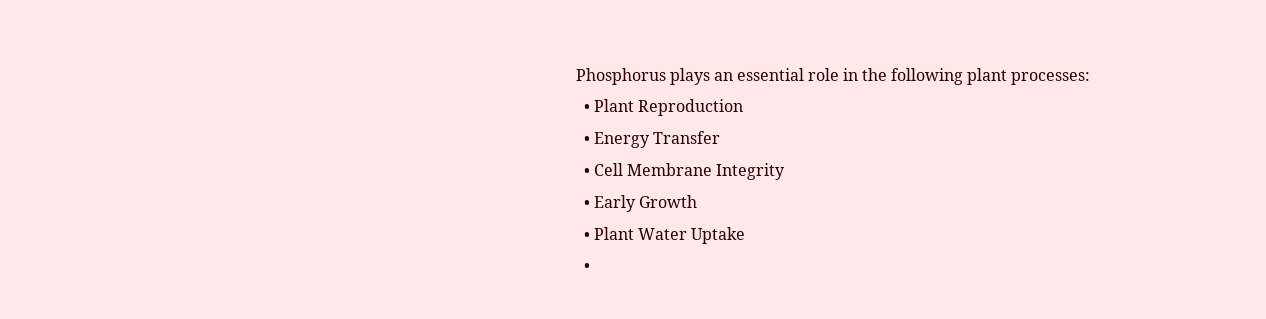Phosphorus plays an essential role in the following plant processes:
  • Plant Reproduction
  • Energy Transfer
  • Cell Membrane Integrity
  • Early Growth
  • Plant Water Uptake
  •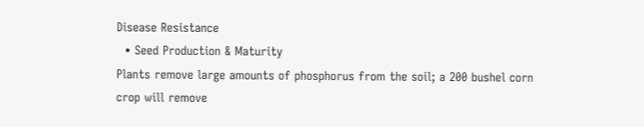Disease Resistance
  • Seed Production & Maturity
Plants remove large amounts of phosphorus from the soil; a 200 bushel corn crop will remove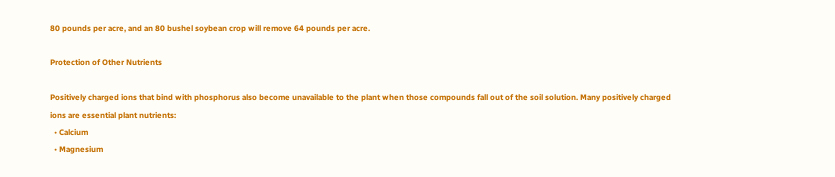80 pounds per acre, and an 80 bushel soybean crop will remove 64 pounds per acre.

Protection of Other Nutrients

Positively charged ions that bind with phosphorus also become unavailable to the plant when those compounds fall out of the soil solution. Many positively charged ions are essential plant nutrients:
  • Calcium
  • Magnesium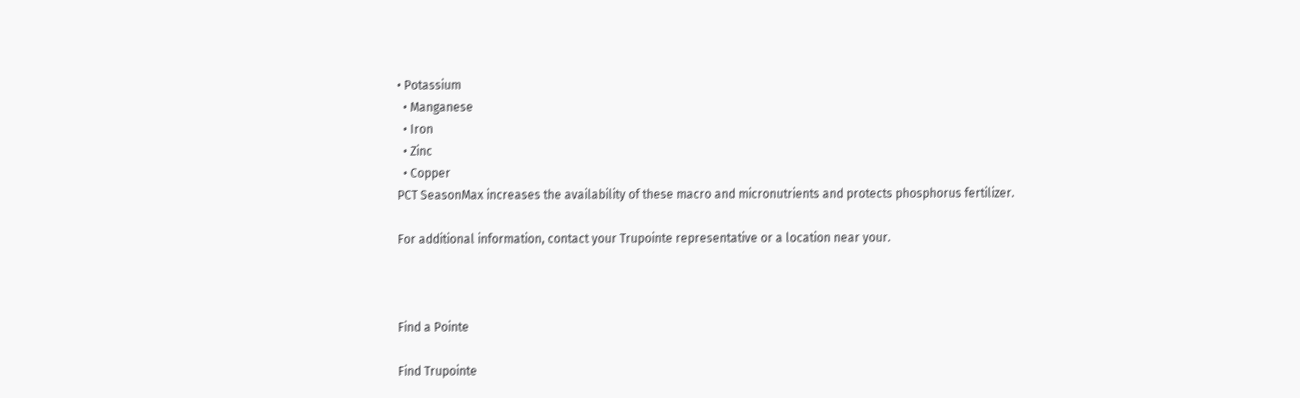• Potassium
  • Manganese
  • Iron
  • Zinc
  • Copper
PCT SeasonMax increases the availability of these macro and micronutrients and protects phosphorus fertilizer.

For additional information, contact your Trupointe representative or a location near your.



Find a Pointe

Find Trupointe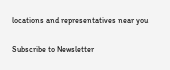locations and representatives near you

Subscribe to Newsletter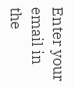Enter your email in the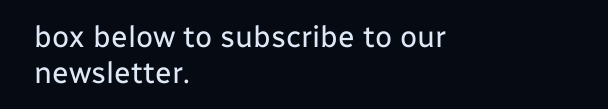box below to subscribe to our newsletter.